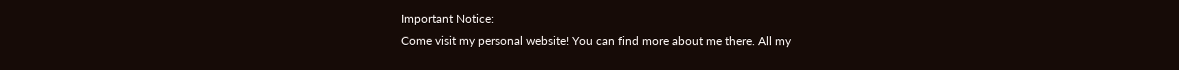Important Notice:
Come visit my personal website! You can find more about me there. All my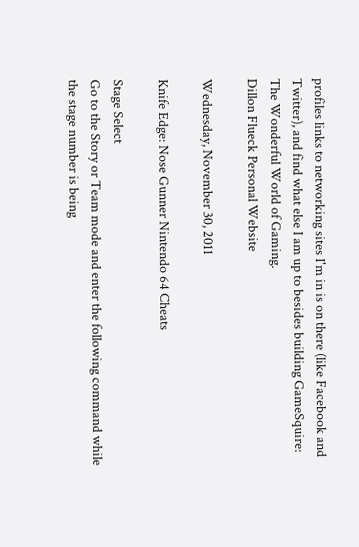profiles links to networking sites I'm in is on there (like Facebook and Twitter), and find what else I am up to besides building GameSquire: The Wonderful World of Gaming.
Dillon Flueck Personal Website

Wednesday, November 30, 2011

Knife Edge: Nose Gunner Nintendo 64 Cheats

Stage Select
Go to the Story or Team mode and enter the following command while the stage number is being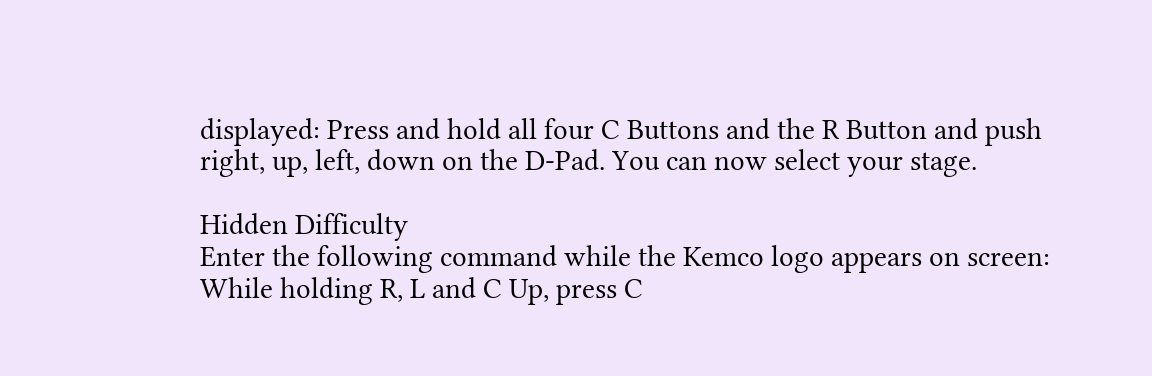displayed: Press and hold all four C Buttons and the R Button and push right, up, left, down on the D-Pad. You can now select your stage.

Hidden Difficulty
Enter the following command while the Kemco logo appears on screen: While holding R, L and C Up, press C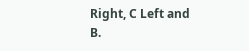Right, C Left and B.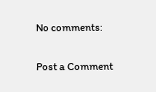No comments:

Post a Comment